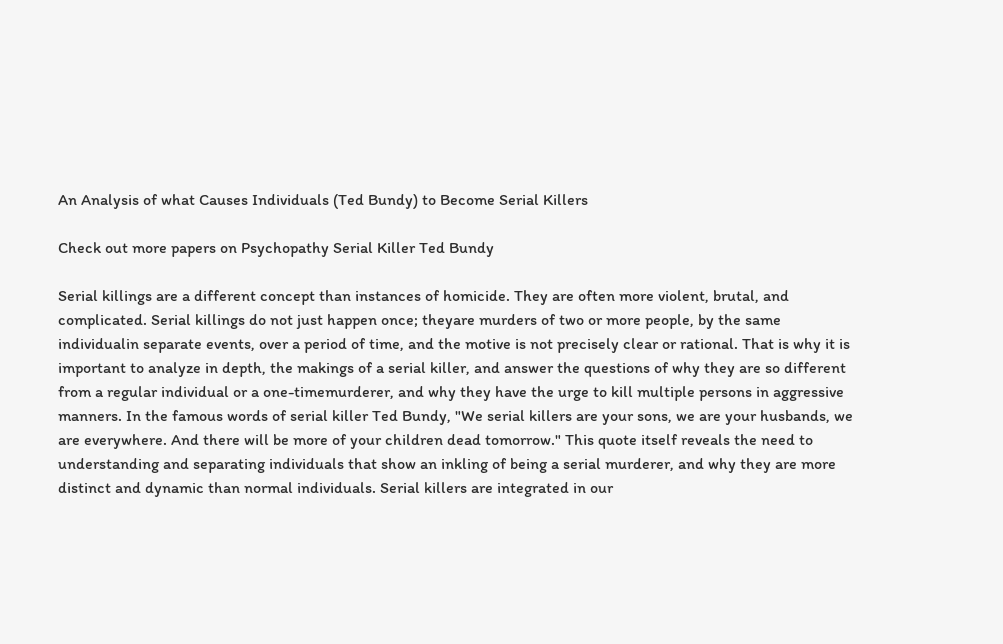An Analysis of what Causes Individuals (Ted Bundy) to Become Serial Killers

Check out more papers on Psychopathy Serial Killer Ted Bundy

Serial killings are a different concept than instances of homicide. They are often more violent, brutal, and complicated. Serial killings do not just happen once; theyare murders of two or more people, by the same individualin separate events, over a period of time, and the motive is not precisely clear or rational. That is why it is important to analyze in depth, the makings of a serial killer, and answer the questions of why they are so different from a regular individual or a one-timemurderer, and why they have the urge to kill multiple persons in aggressive manners. In the famous words of serial killer Ted Bundy, "We serial killers are your sons, we are your husbands, we are everywhere. And there will be more of your children dead tomorrow." This quote itself reveals the need to understanding and separating individuals that show an inkling of being a serial murderer, and why they are more distinct and dynamic than normal individuals. Serial killers are integrated in our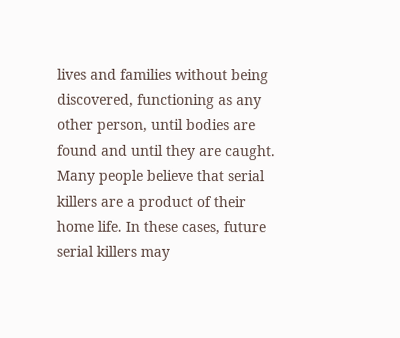lives and families without being discovered, functioning as any other person, until bodies are found and until they are caught. Many people believe that serial killers are a product of their home life. In these cases, future serial killers may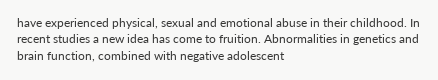have experienced physical, sexual and emotional abuse in their childhood. In recent studies a new idea has come to fruition. Abnormalities in genetics and brain function, combined with negative adolescent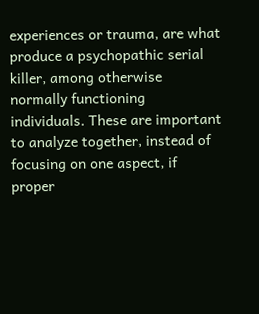experiences or trauma, are what produce a psychopathic serial killer, among otherwise normally functioning individuals. These are important to analyze together, instead of focusing on one aspect, if proper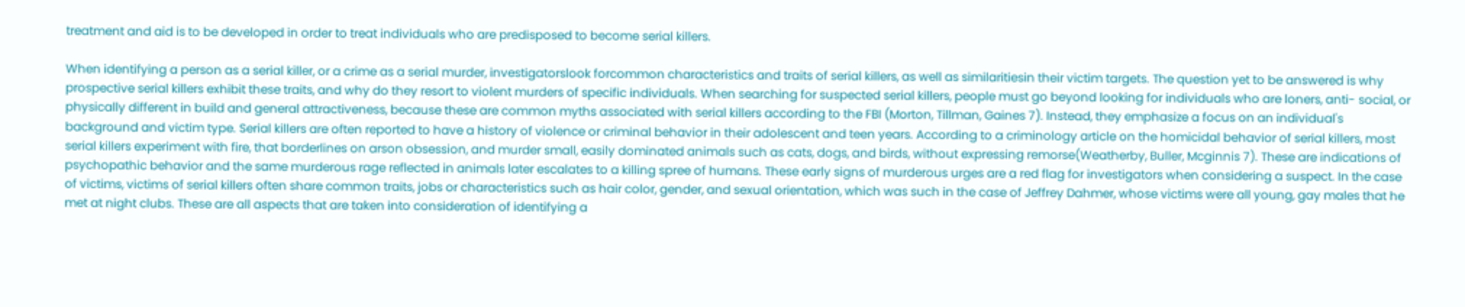treatment and aid is to be developed in order to treat individuals who are predisposed to become serial killers.

When identifying a person as a serial killer, or a crime as a serial murder, investigatorslook forcommon characteristics and traits of serial killers, as well as similaritiesin their victim targets. The question yet to be answered is why prospective serial killers exhibit these traits, and why do they resort to violent murders of specific individuals. When searching for suspected serial killers, people must go beyond looking for individuals who are loners, anti- social, or physically different in build and general attractiveness, because these are common myths associated with serial killers according to the FBI (Morton, Tillman, Gaines 7). Instead, they emphasize a focus on an individual's background and victim type. Serial killers are often reported to have a history of violence or criminal behavior in their adolescent and teen years. According to a criminology article on the homicidal behavior of serial killers, most serial killers experiment with fire, that borderlines on arson obsession, and murder small, easily dominated animals such as cats, dogs, and birds, without expressing remorse(Weatherby, Buller, Mcginnis 7). These are indications of psychopathic behavior and the same murderous rage reflected in animals later escalates to a killing spree of humans. These early signs of murderous urges are a red flag for investigators when considering a suspect. In the case of victims, victims of serial killers often share common traits, jobs or characteristics such as hair color, gender, and sexual orientation, which was such in the case of Jeffrey Dahmer, whose victims were all young, gay males that he met at night clubs. These are all aspects that are taken into consideration of identifying a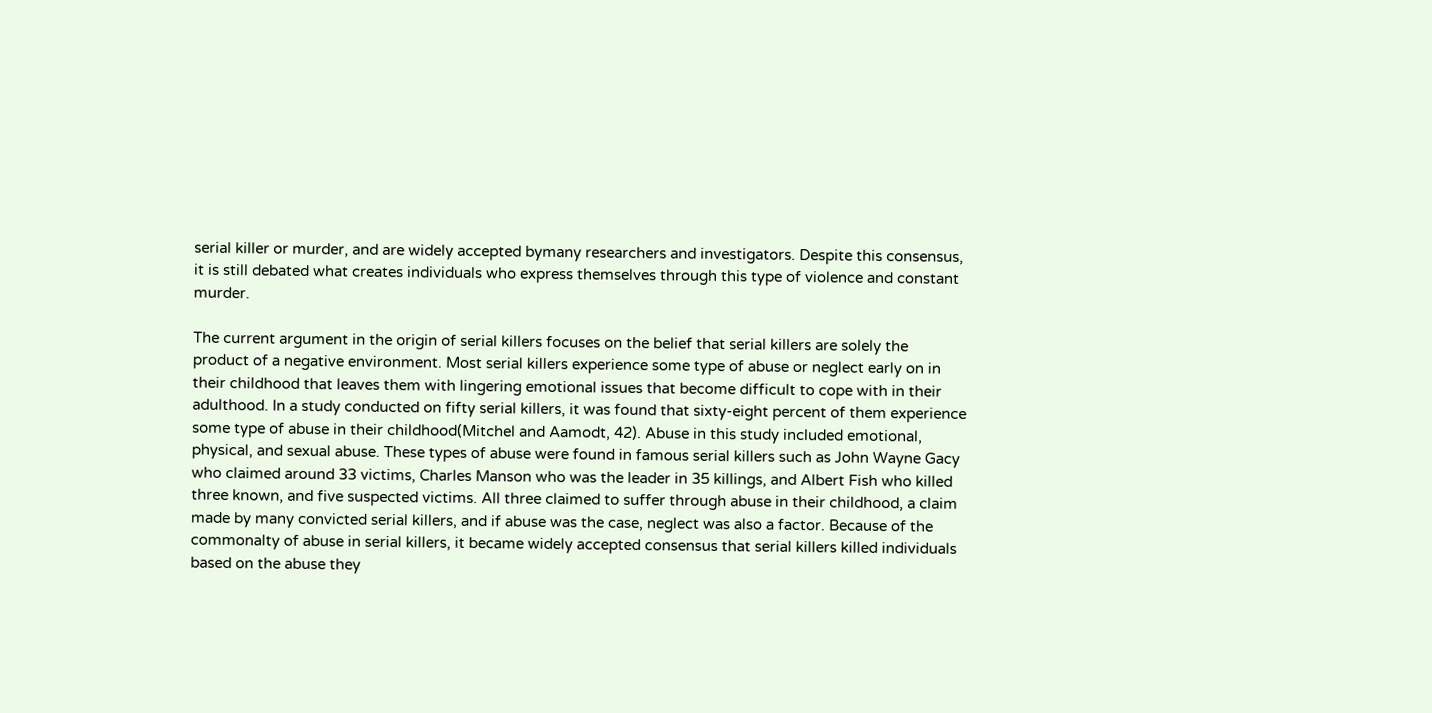serial killer or murder, and are widely accepted bymany researchers and investigators. Despite this consensus, it is still debated what creates individuals who express themselves through this type of violence and constant murder.

The current argument in the origin of serial killers focuses on the belief that serial killers are solely the product of a negative environment. Most serial killers experience some type of abuse or neglect early on in their childhood that leaves them with lingering emotional issues that become difficult to cope with in their adulthood. In a study conducted on fifty serial killers, it was found that sixty-eight percent of them experience some type of abuse in their childhood(Mitchel and Aamodt, 42). Abuse in this study included emotional, physical, and sexual abuse. These types of abuse were found in famous serial killers such as John Wayne Gacy who claimed around 33 victims, Charles Manson who was the leader in 35 killings, and Albert Fish who killed three known, and five suspected victims. All three claimed to suffer through abuse in their childhood, a claim made by many convicted serial killers, and if abuse was the case, neglect was also a factor. Because of the commonalty of abuse in serial killers, it became widely accepted consensus that serial killers killed individuals based on the abuse they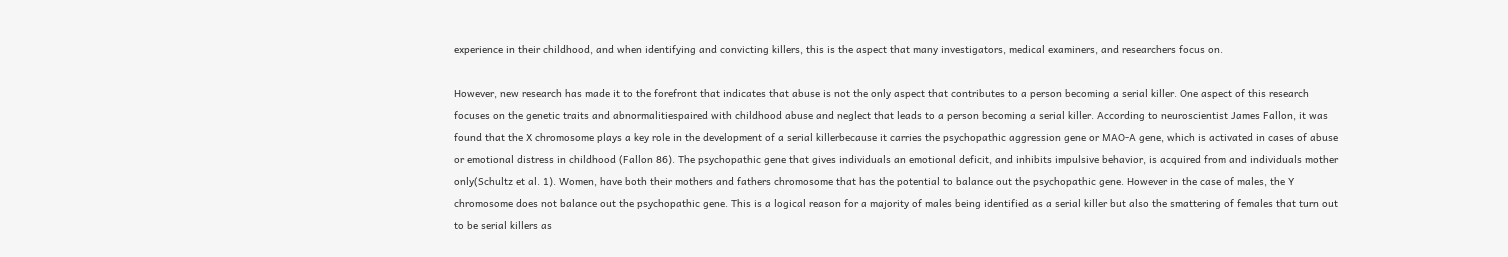experience in their childhood, and when identifying and convicting killers, this is the aspect that many investigators, medical examiners, and researchers focus on.

However, new research has made it to the forefront that indicates that abuse is not the only aspect that contributes to a person becoming a serial killer. One aspect of this research focuses on the genetic traits and abnormalitiespaired with childhood abuse and neglect that leads to a person becoming a serial killer. According to neuroscientist James Fallon, it was found that the X chromosome plays a key role in the development of a serial killerbecause it carries the psychopathic aggression gene or MAO-A gene, which is activated in cases of abuse or emotional distress in childhood (Fallon 86). The psychopathic gene that gives individuals an emotional deficit, and inhibits impulsive behavior, is acquired from and individuals mother only(Schultz et al. 1). Women, have both their mothers and fathers chromosome that has the potential to balance out the psychopathic gene. However in the case of males, the Y chromosome does not balance out the psychopathic gene. This is a logical reason for a majority of males being identified as a serial killer but also the smattering of females that turn out to be serial killers as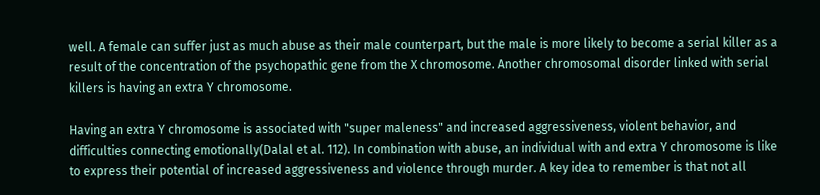well. A female can suffer just as much abuse as their male counterpart, but the male is more likely to become a serial killer as a result of the concentration of the psychopathic gene from the X chromosome. Another chromosomal disorder linked with serial killers is having an extra Y chromosome.

Having an extra Y chromosome is associated with "super maleness" and increased aggressiveness, violent behavior, and difficulties connecting emotionally(Dalal et al. 112). In combination with abuse, an individual with and extra Y chromosome is like to express their potential of increased aggressiveness and violence through murder. A key idea to remember is that not all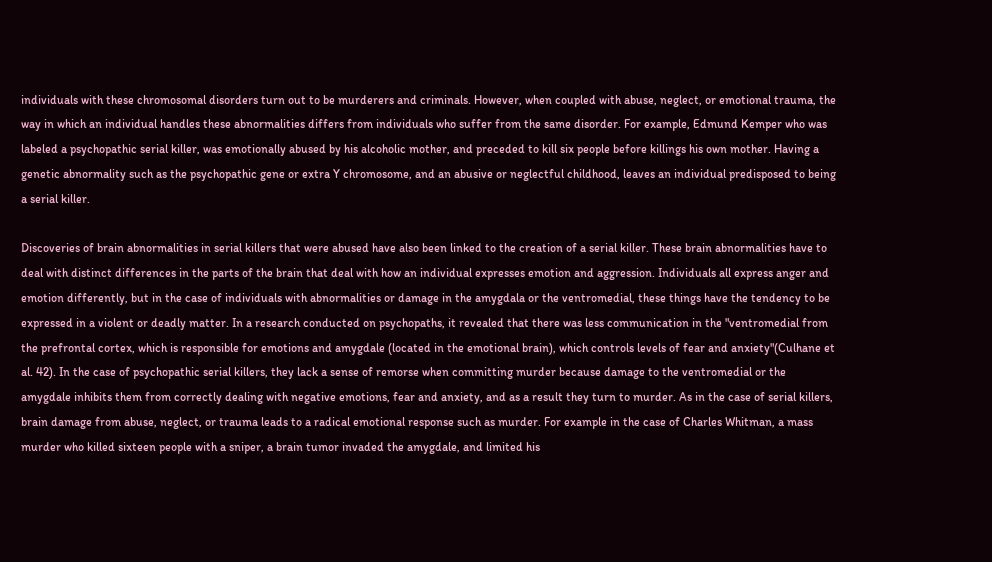individuals with these chromosomal disorders turn out to be murderers and criminals. However, when coupled with abuse, neglect, or emotional trauma, the way in which an individual handles these abnormalities differs from individuals who suffer from the same disorder. For example, Edmund Kemper who was labeled a psychopathic serial killer, was emotionally abused by his alcoholic mother, and preceded to kill six people before killings his own mother. Having a genetic abnormality such as the psychopathic gene or extra Y chromosome, and an abusive or neglectful childhood, leaves an individual predisposed to being a serial killer.

Discoveries of brain abnormalities in serial killers that were abused have also been linked to the creation of a serial killer. These brain abnormalities have to deal with distinct differences in the parts of the brain that deal with how an individual expresses emotion and aggression. Individuals all express anger and emotion differently, but in the case of individuals with abnormalities or damage in the amygdala or the ventromedial, these things have the tendency to be expressed in a violent or deadly matter. In a research conducted on psychopaths, it revealed that there was less communication in the "ventromedial from the prefrontal cortex, which is responsible for emotions and amygdale (located in the emotional brain), which controls levels of fear and anxiety"(Culhane et al. 42). In the case of psychopathic serial killers, they lack a sense of remorse when committing murder because damage to the ventromedial or the amygdale inhibits them from correctly dealing with negative emotions, fear and anxiety, and as a result they turn to murder. As in the case of serial killers, brain damage from abuse, neglect, or trauma leads to a radical emotional response such as murder. For example in the case of Charles Whitman, a mass murder who killed sixteen people with a sniper, a brain tumor invaded the amygdale, and limited his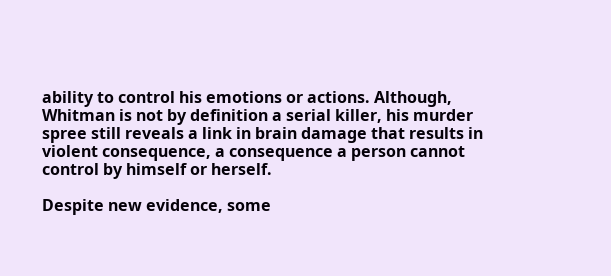ability to control his emotions or actions. Although, Whitman is not by definition a serial killer, his murder spree still reveals a link in brain damage that results in violent consequence, a consequence a person cannot control by himself or herself.

Despite new evidence, some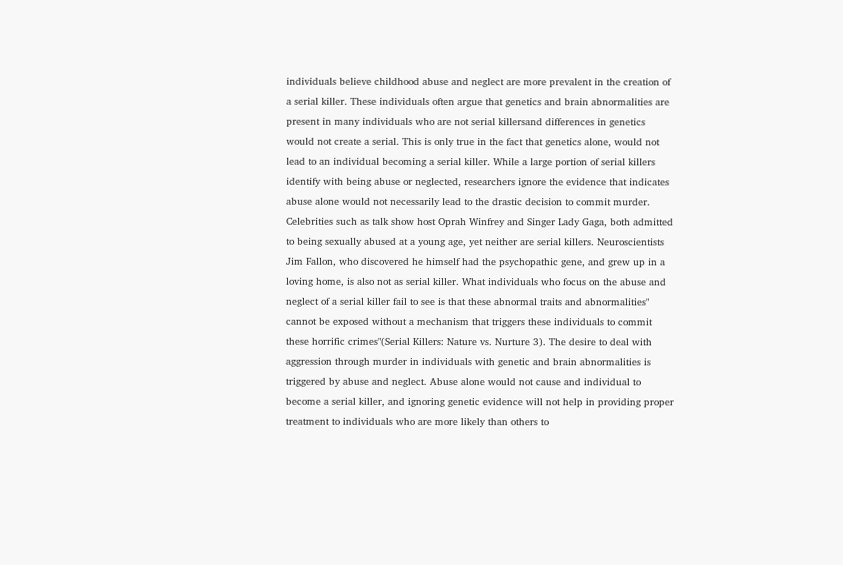individuals believe childhood abuse and neglect are more prevalent in the creation of a serial killer. These individuals often argue that genetics and brain abnormalities are present in many individuals who are not serial killersand differences in genetics would not create a serial. This is only true in the fact that genetics alone, would not lead to an individual becoming a serial killer. While a large portion of serial killers identify with being abuse or neglected, researchers ignore the evidence that indicates abuse alone would not necessarily lead to the drastic decision to commit murder. Celebrities such as talk show host Oprah Winfrey and Singer Lady Gaga, both admitted to being sexually abused at a young age, yet neither are serial killers. Neuroscientists Jim Fallon, who discovered he himself had the psychopathic gene, and grew up in a loving home, is also not as serial killer. What individuals who focus on the abuse and neglect of a serial killer fail to see is that these abnormal traits and abnormalities" cannot be exposed without a mechanism that triggers these individuals to commit these horrific crimes"(Serial Killers: Nature vs. Nurture 3). The desire to deal with aggression through murder in individuals with genetic and brain abnormalities is triggered by abuse and neglect. Abuse alone would not cause and individual to become a serial killer, and ignoring genetic evidence will not help in providing proper treatment to individuals who are more likely than others to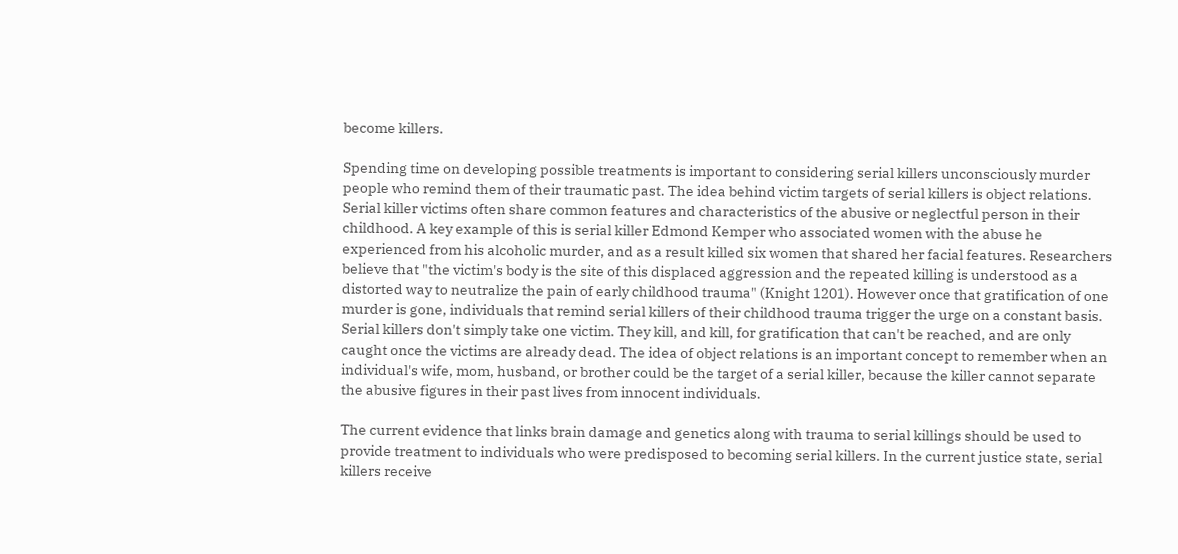become killers.

Spending time on developing possible treatments is important to considering serial killers unconsciously murder people who remind them of their traumatic past. The idea behind victim targets of serial killers is object relations. Serial killer victims often share common features and characteristics of the abusive or neglectful person in their childhood. A key example of this is serial killer Edmond Kemper who associated women with the abuse he experienced from his alcoholic murder, and as a result killed six women that shared her facial features. Researchers believe that "the victim's body is the site of this displaced aggression and the repeated killing is understood as a distorted way to neutralize the pain of early childhood trauma" (Knight 1201). However once that gratification of one murder is gone, individuals that remind serial killers of their childhood trauma trigger the urge on a constant basis. Serial killers don't simply take one victim. They kill, and kill, for gratification that can't be reached, and are only caught once the victims are already dead. The idea of object relations is an important concept to remember when an individual's wife, mom, husband, or brother could be the target of a serial killer, because the killer cannot separate the abusive figures in their past lives from innocent individuals.

The current evidence that links brain damage and genetics along with trauma to serial killings should be used to provide treatment to individuals who were predisposed to becoming serial killers. In the current justice state, serial killers receive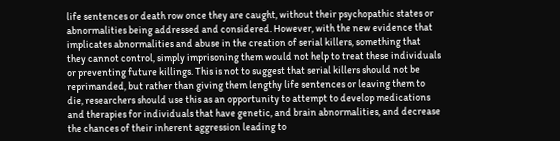life sentences or death row once they are caught, without their psychopathic states or abnormalities being addressed and considered. However, with the new evidence that implicates abnormalities and abuse in the creation of serial killers, something that they cannot control, simply imprisoning them would not help to treat these individuals or preventing future killings. This is not to suggest that serial killers should not be reprimanded, but rather than giving them lengthy life sentences or leaving them to die, researchers should use this as an opportunity to attempt to develop medications and therapies for individuals that have genetic, and brain abnormalities, and decrease the chances of their inherent aggression leading to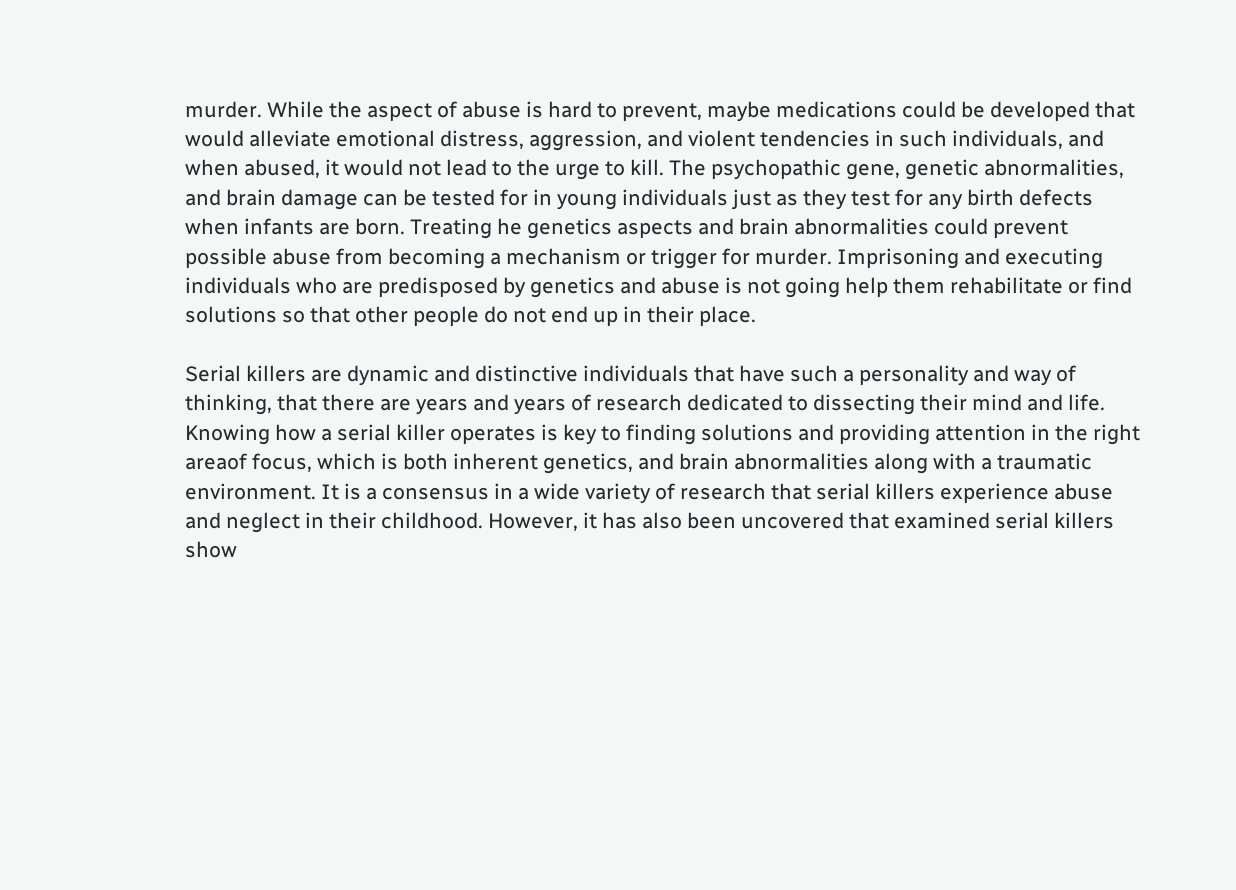murder. While the aspect of abuse is hard to prevent, maybe medications could be developed that would alleviate emotional distress, aggression, and violent tendencies in such individuals, and when abused, it would not lead to the urge to kill. The psychopathic gene, genetic abnormalities, and brain damage can be tested for in young individuals just as they test for any birth defects when infants are born. Treating he genetics aspects and brain abnormalities could prevent possible abuse from becoming a mechanism or trigger for murder. Imprisoning and executing individuals who are predisposed by genetics and abuse is not going help them rehabilitate or find solutions so that other people do not end up in their place.

Serial killers are dynamic and distinctive individuals that have such a personality and way of thinking, that there are years and years of research dedicated to dissecting their mind and life. Knowing how a serial killer operates is key to finding solutions and providing attention in the right areaof focus, which is both inherent genetics, and brain abnormalities along with a traumatic environment. It is a consensus in a wide variety of research that serial killers experience abuse and neglect in their childhood. However, it has also been uncovered that examined serial killers show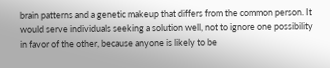brain patterns and a genetic makeup that differs from the common person. It would serve individuals seeking a solution well, not to ignore one possibility in favor of the other, because anyone is likely to be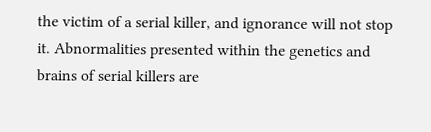the victim of a serial killer, and ignorance will not stop it. Abnormalities presented within the genetics and brains of serial killers are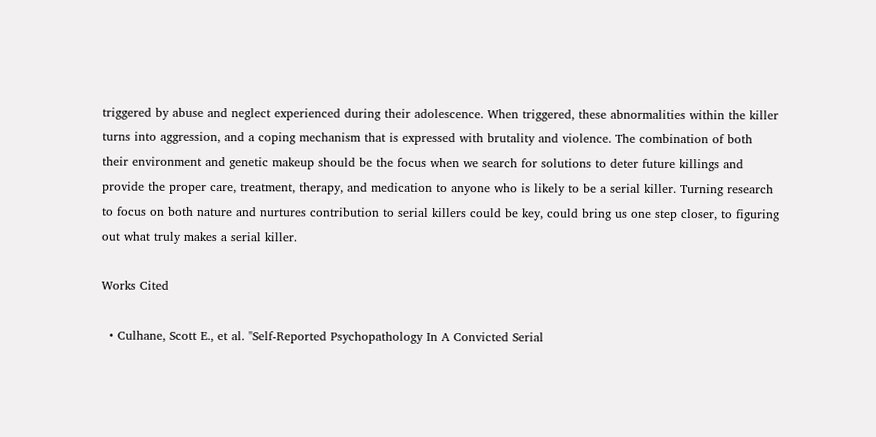triggered by abuse and neglect experienced during their adolescence. When triggered, these abnormalities within the killer turns into aggression, and a coping mechanism that is expressed with brutality and violence. The combination of both their environment and genetic makeup should be the focus when we search for solutions to deter future killings and provide the proper care, treatment, therapy, and medication to anyone who is likely to be a serial killer. Turning research to focus on both nature and nurtures contribution to serial killers could be key, could bring us one step closer, to figuring out what truly makes a serial killer.

Works Cited

  • Culhane, Scott E., et al. "Self-Reported Psychopathology In A Convicted Serial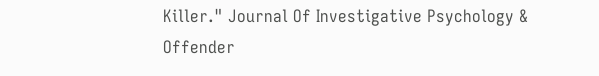Killer." Journal Of Investigative Psychology & Offender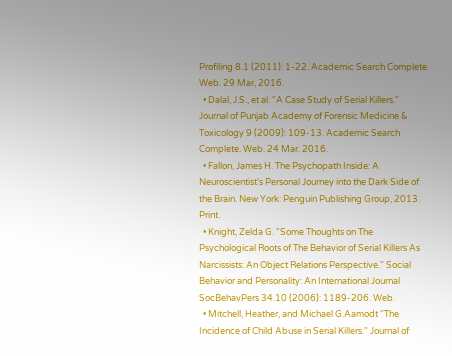Profiling 8.1 (2011): 1-22. Academic Search Complete. Web. 29 Mar, 2016.
  • Dalal, J.S., et al. "A Case Study of Serial Killers." Journal of Punjab Academy of Forensic Medicine & Toxicology 9 (2009): 109-13. Academic Search Complete. Web. 24 Mar. 2016.
  • Fallon, James H. The Psychopath Inside: A Neuroscientist's Personal Journey into the Dark Side of the Brain. New York: Penguin Publishing Group, 2013. Print.
  • Knight, Zelda G. "Some Thoughts on The Psychological Roots of The Behavior of Serial Killers As Narcissists: An Object Relations Perspective." Social Behavior and Personality: An International Journal SocBehavPers 34.10 (2006): 1189-206. Web.
  • Mitchell, Heather, and Michael G.Aamodt "The Incidence of Child Abuse in Serial Killers." Journal of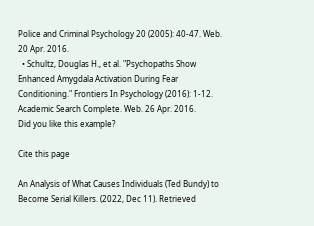Police and Criminal Psychology 20 (2005): 40-47. Web. 20 Apr. 2016.
  • Schultz, Douglas H., et al. "Psychopaths Show Enhanced Amygdala Activation During Fear Conditioning." Frontiers In Psychology (2016): 1-12. Academic Search Complete. Web. 26 Apr. 2016.
Did you like this example?

Cite this page

An Analysis of What Causes Individuals (Ted Bundy) to Become Serial Killers. (2022, Dec 11). Retrieved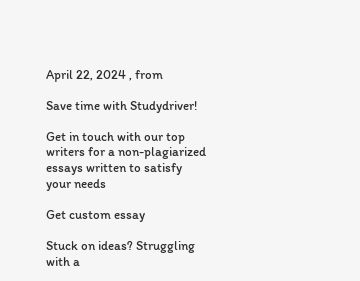April 22, 2024 , from

Save time with Studydriver!

Get in touch with our top writers for a non-plagiarized essays written to satisfy your needs

Get custom essay

Stuck on ideas? Struggling with a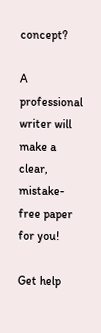concept?

A professional writer will make a clear, mistake-free paper for you!

Get help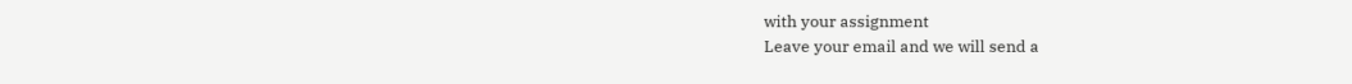with your assignment
Leave your email and we will send a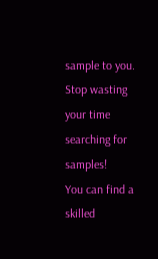sample to you.
Stop wasting your time searching for samples!
You can find a skilled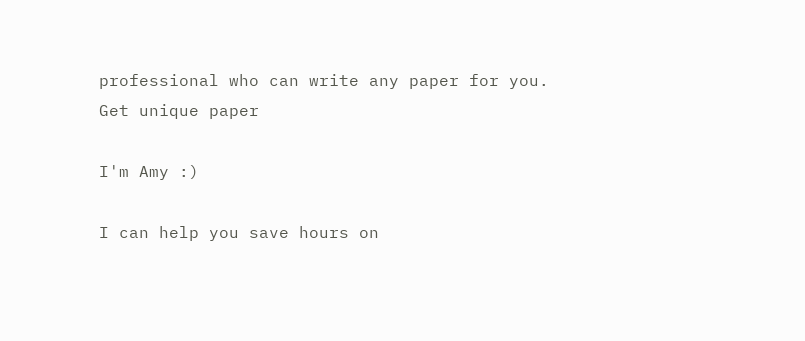professional who can write any paper for you.
Get unique paper

I'm Amy :)

I can help you save hours on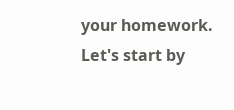your homework. Let's start by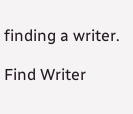finding a writer.

Find Writer